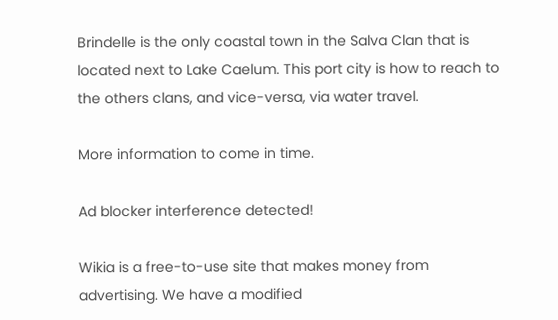Brindelle is the only coastal town in the Salva Clan that is located next to Lake Caelum. This port city is how to reach to the others clans, and vice-versa, via water travel.

More information to come in time.

Ad blocker interference detected!

Wikia is a free-to-use site that makes money from advertising. We have a modified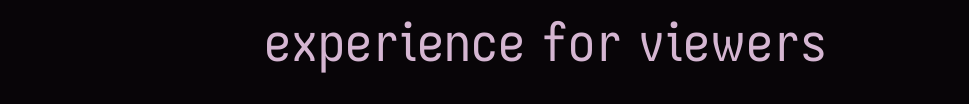experience for viewers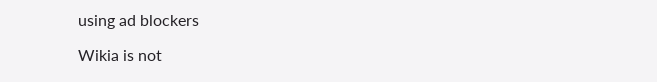using ad blockers

Wikia is not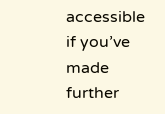accessible if you’ve made further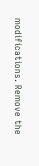modifications. Remove the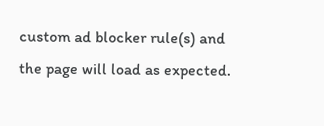custom ad blocker rule(s) and the page will load as expected.